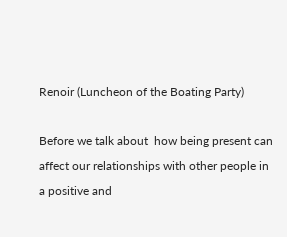Renoir (Luncheon of the Boating Party)

Before we talk about  how being present can affect our relationships with other people in a positive and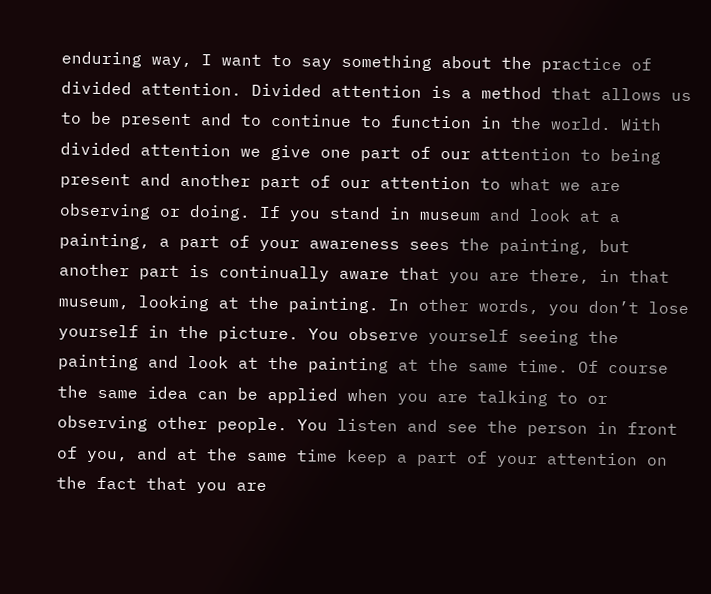enduring way, I want to say something about the practice of divided attention. Divided attention is a method that allows us to be present and to continue to function in the world. With divided attention we give one part of our attention to being present and another part of our attention to what we are observing or doing. If you stand in museum and look at a painting, a part of your awareness sees the painting, but another part is continually aware that you are there, in that museum, looking at the painting. In other words, you don’t lose yourself in the picture. You observe yourself seeing the painting and look at the painting at the same time. Of course the same idea can be applied when you are talking to or observing other people. You listen and see the person in front of you, and at the same time keep a part of your attention on the fact that you are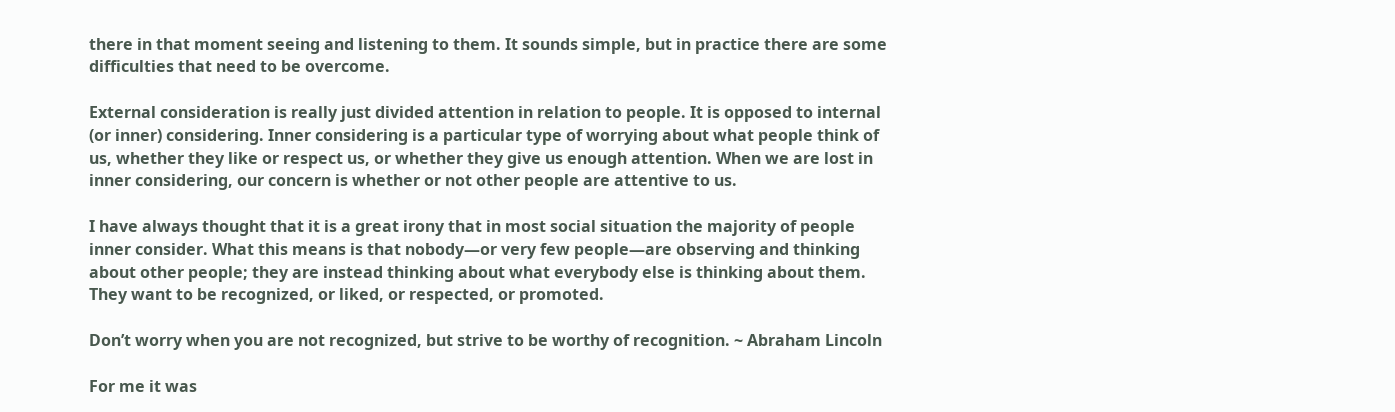there in that moment seeing and listening to them. It sounds simple, but in practice there are some difficulties that need to be overcome.

External consideration is really just divided attention in relation to people. It is opposed to internal (or inner) considering. Inner considering is a particular type of worrying about what people think of us, whether they like or respect us, or whether they give us enough attention. When we are lost in inner considering, our concern is whether or not other people are attentive to us.

I have always thought that it is a great irony that in most social situation the majority of people inner consider. What this means is that nobody—or very few people—are observing and thinking about other people; they are instead thinking about what everybody else is thinking about them. They want to be recognized, or liked, or respected, or promoted.

Don’t worry when you are not recognized, but strive to be worthy of recognition. ~ Abraham Lincoln

For me it was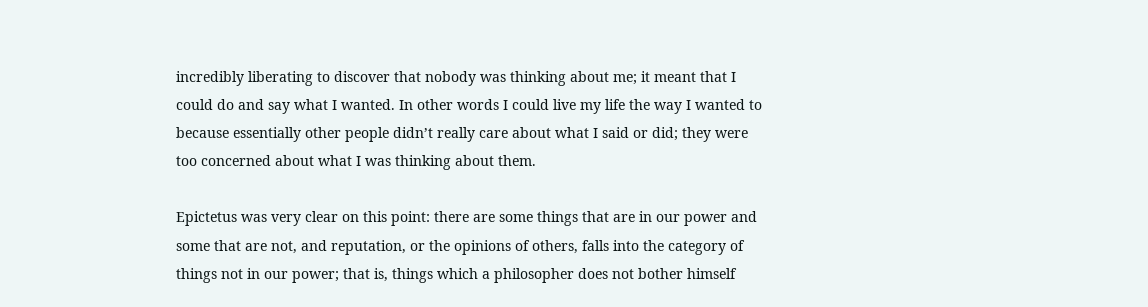incredibly liberating to discover that nobody was thinking about me; it meant that I could do and say what I wanted. In other words I could live my life the way I wanted to because essentially other people didn’t really care about what I said or did; they were too concerned about what I was thinking about them.

Epictetus was very clear on this point: there are some things that are in our power and some that are not, and reputation, or the opinions of others, falls into the category of things not in our power; that is, things which a philosopher does not bother himself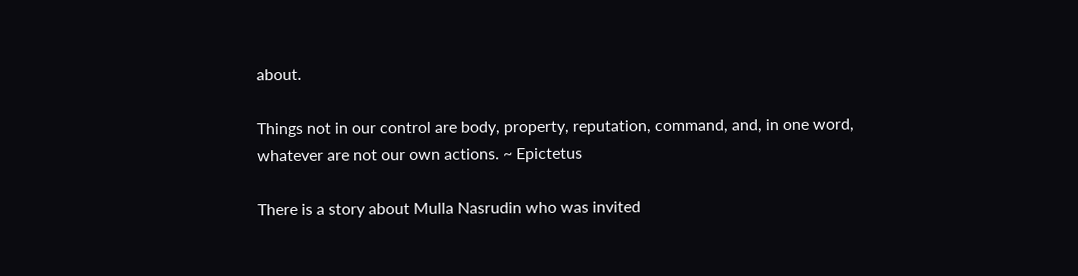about.

Things not in our control are body, property, reputation, command, and, in one word, whatever are not our own actions. ~ Epictetus

There is a story about Mulla Nasrudin who was invited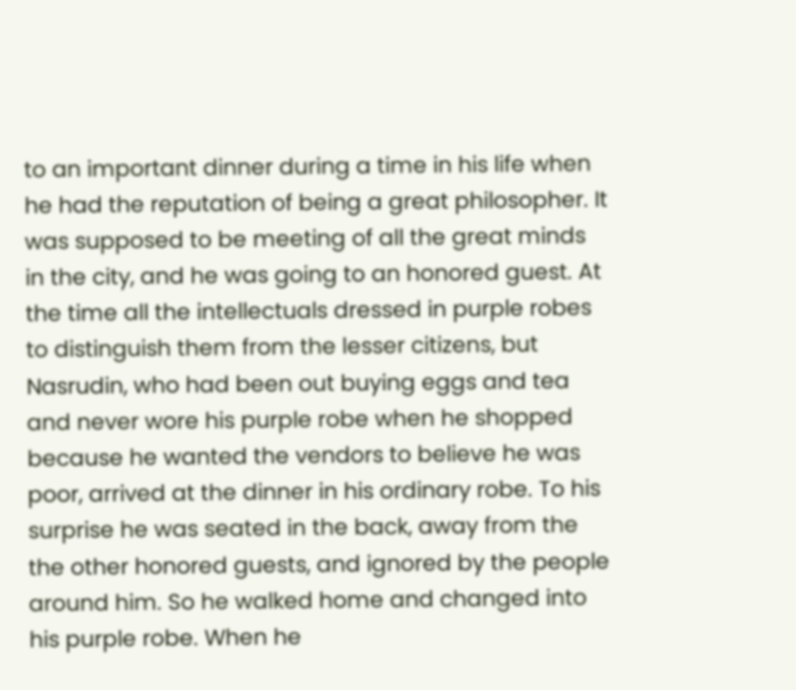to an important dinner during a time in his life when he had the reputation of being a great philosopher. It was supposed to be meeting of all the great minds in the city, and he was going to an honored guest. At the time all the intellectuals dressed in purple robes to distinguish them from the lesser citizens, but Nasrudin, who had been out buying eggs and tea and never wore his purple robe when he shopped because he wanted the vendors to believe he was poor, arrived at the dinner in his ordinary robe. To his surprise he was seated in the back, away from the the other honored guests, and ignored by the people around him. So he walked home and changed into his purple robe. When he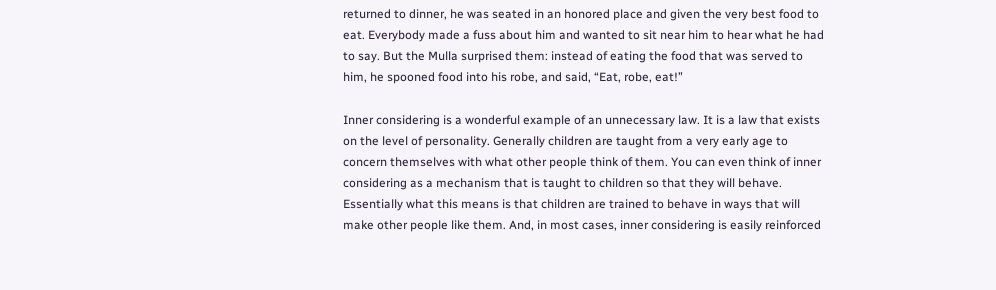returned to dinner, he was seated in an honored place and given the very best food to eat. Everybody made a fuss about him and wanted to sit near him to hear what he had to say. But the Mulla surprised them: instead of eating the food that was served to him, he spooned food into his robe, and said, “Eat, robe, eat!”

Inner considering is a wonderful example of an unnecessary law. It is a law that exists on the level of personality. Generally children are taught from a very early age to concern themselves with what other people think of them. You can even think of inner considering as a mechanism that is taught to children so that they will behave. Essentially what this means is that children are trained to behave in ways that will make other people like them. And, in most cases, inner considering is easily reinforced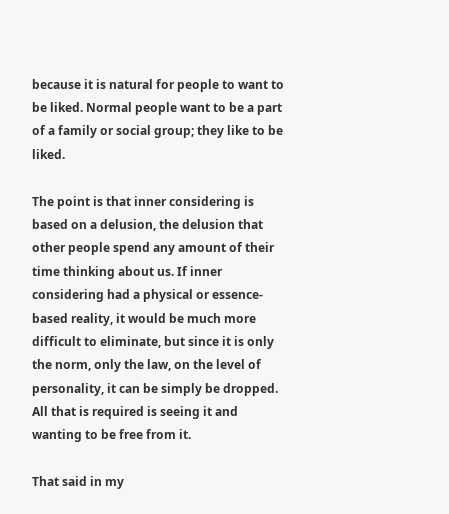because it is natural for people to want to be liked. Normal people want to be a part of a family or social group; they like to be liked.

The point is that inner considering is based on a delusion, the delusion that other people spend any amount of their time thinking about us. If inner considering had a physical or essence-based reality, it would be much more difficult to eliminate, but since it is only the norm, only the law, on the level of personality, it can be simply be dropped. All that is required is seeing it and wanting to be free from it.

That said in my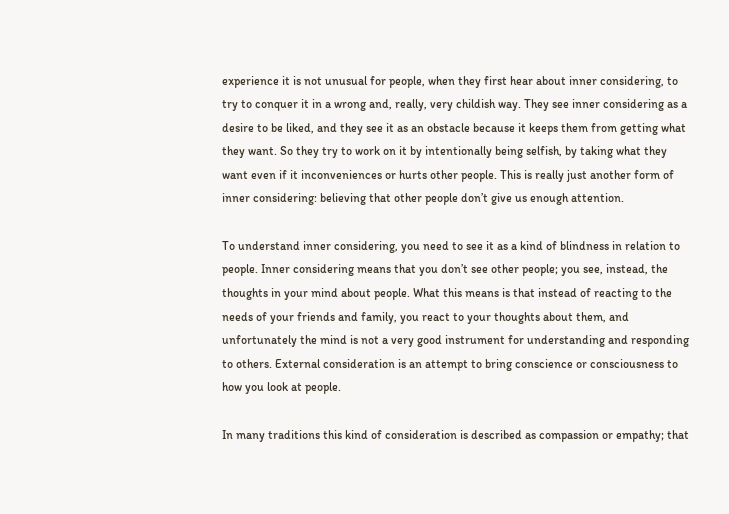experience it is not unusual for people, when they first hear about inner considering, to try to conquer it in a wrong and, really, very childish way. They see inner considering as a desire to be liked, and they see it as an obstacle because it keeps them from getting what they want. So they try to work on it by intentionally being selfish, by taking what they want even if it inconveniences or hurts other people. This is really just another form of inner considering: believing that other people don’t give us enough attention.

To understand inner considering, you need to see it as a kind of blindness in relation to people. Inner considering means that you don’t see other people; you see, instead, the thoughts in your mind about people. What this means is that instead of reacting to the needs of your friends and family, you react to your thoughts about them, and unfortunately the mind is not a very good instrument for understanding and responding to others. External consideration is an attempt to bring conscience or consciousness to how you look at people.

In many traditions this kind of consideration is described as compassion or empathy; that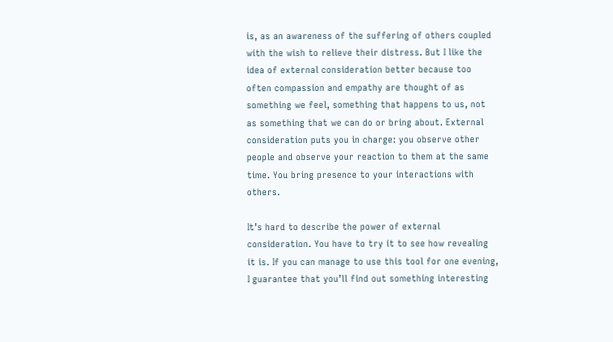is, as an awareness of the suffering of others coupled with the wish to relieve their distress. But I like the idea of external consideration better because too often compassion and empathy are thought of as something we feel, something that happens to us, not as something that we can do or bring about. External consideration puts you in charge: you observe other people and observe your reaction to them at the same time. You bring presence to your interactions with others.

It’s hard to describe the power of external consideration. You have to try it to see how revealing it is. If you can manage to use this tool for one evening, I guarantee that you’ll find out something interesting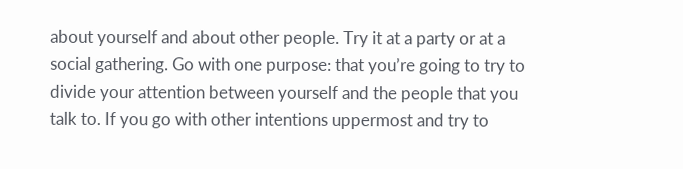about yourself and about other people. Try it at a party or at a social gathering. Go with one purpose: that you’re going to try to divide your attention between yourself and the people that you talk to. If you go with other intentions uppermost and try to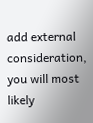add external consideration, you will most likely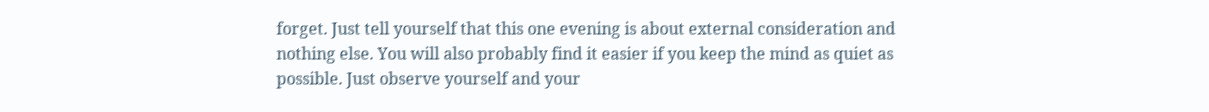forget. Just tell yourself that this one evening is about external consideration and nothing else. You will also probably find it easier if you keep the mind as quiet as possible. Just observe yourself and your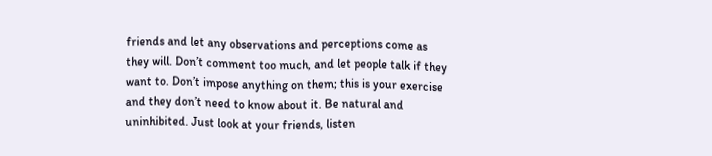friends and let any observations and perceptions come as they will. Don’t comment too much, and let people talk if they want to. Don’t impose anything on them; this is your exercise and they don’t need to know about it. Be natural and uninhibited. Just look at your friends, listen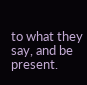to what they say, and be present.